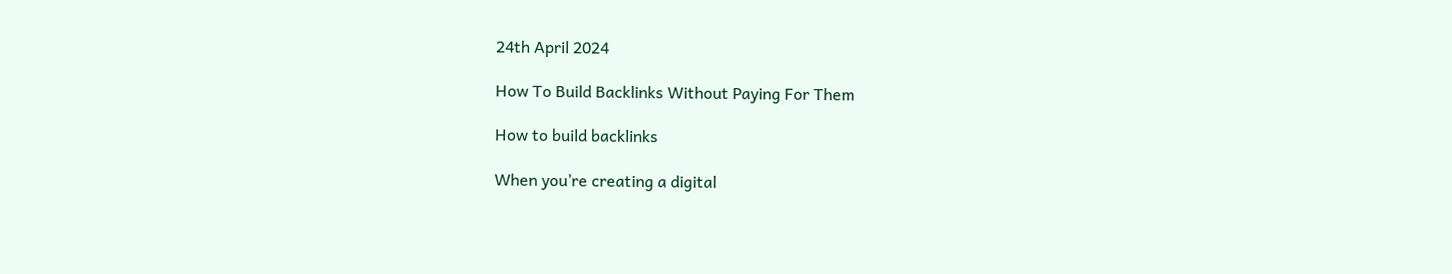24th April 2024

How To Build Backlinks Without Paying For Them

How to build backlinks

When you’re creating a digital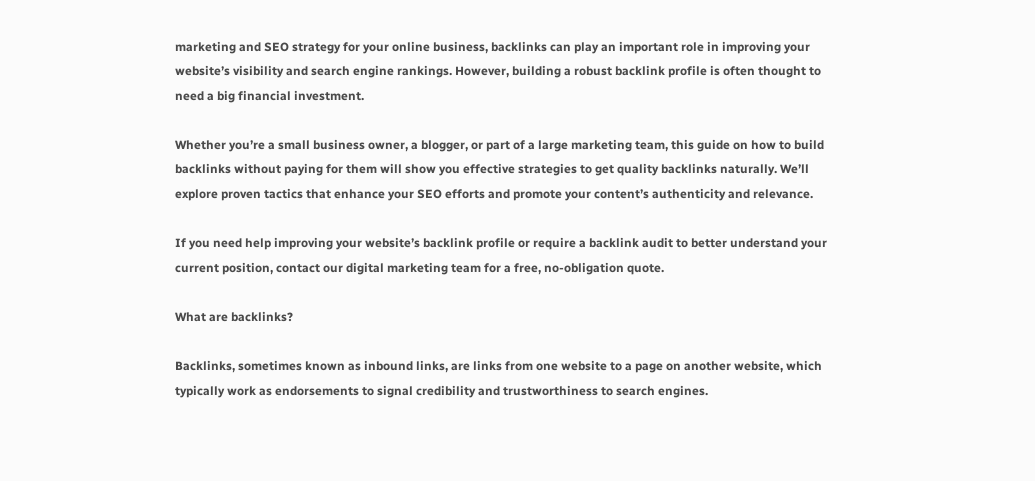marketing and SEO strategy for your online business, backlinks can play an important role in improving your website’s visibility and search engine rankings. However, building a robust backlink profile is often thought to need a big financial investment.

Whether you’re a small business owner, a blogger, or part of a large marketing team, this guide on how to build backlinks without paying for them will show you effective strategies to get quality backlinks naturally. We’ll explore proven tactics that enhance your SEO efforts and promote your content’s authenticity and relevance.

If you need help improving your website’s backlink profile or require a backlink audit to better understand your current position, contact our digital marketing team for a free, no-obligation quote.

What are backlinks?

Backlinks, sometimes known as inbound links, are links from one website to a page on another website, which typically work as endorsements to signal credibility and trustworthiness to search engines.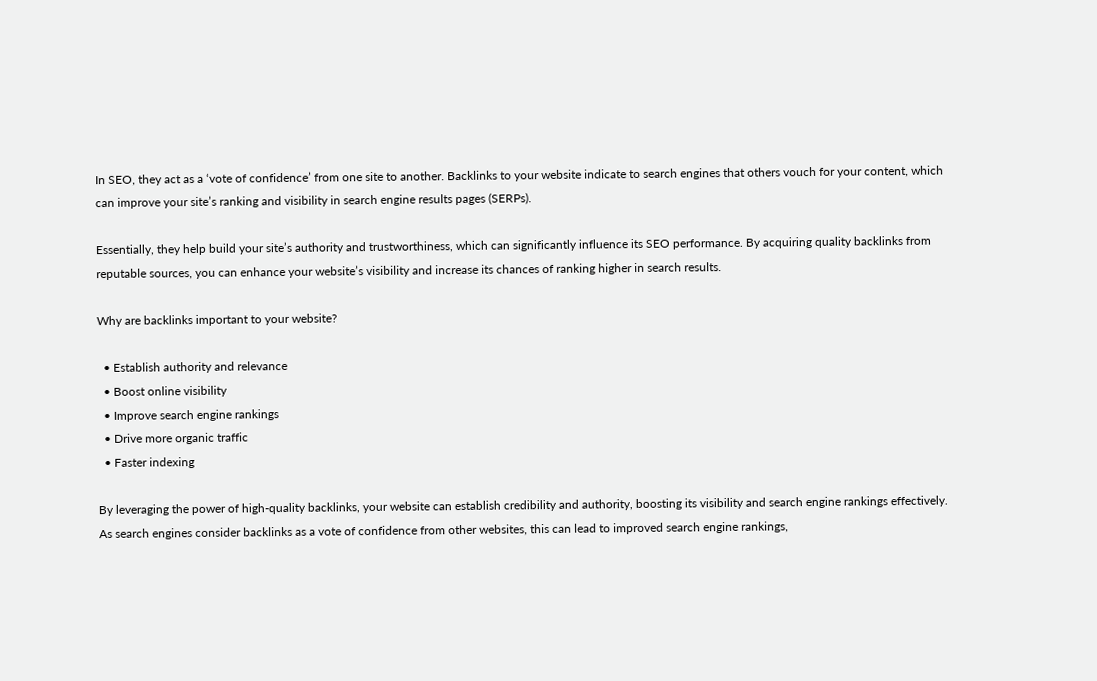In SEO, they act as a ‘vote of confidence’ from one site to another. Backlinks to your website indicate to search engines that others vouch for your content, which can improve your site’s ranking and visibility in search engine results pages (SERPs).

Essentially, they help build your site’s authority and trustworthiness, which can significantly influence its SEO performance. By acquiring quality backlinks from reputable sources, you can enhance your website’s visibility and increase its chances of ranking higher in search results.

Why are backlinks important to your website?

  • Establish authority and relevance
  • Boost online visibility
  • Improve search engine rankings
  • Drive more organic traffic
  • Faster indexing

By leveraging the power of high-quality backlinks, your website can establish credibility and authority, boosting its visibility and search engine rankings effectively. As search engines consider backlinks as a vote of confidence from other websites, this can lead to improved search engine rankings,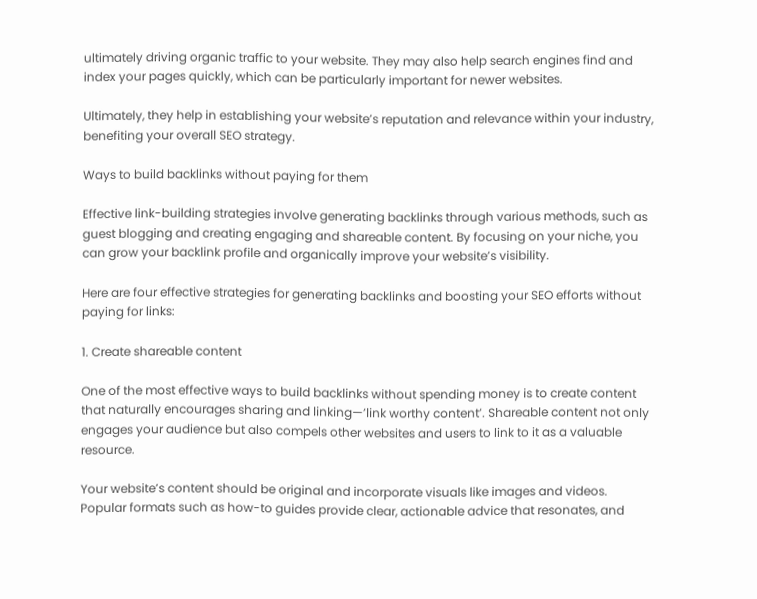ultimately driving organic traffic to your website. They may also help search engines find and index your pages quickly, which can be particularly important for newer websites.

Ultimately, they help in establishing your website’s reputation and relevance within your industry, benefiting your overall SEO strategy.

Ways to build backlinks without paying for them

Effective link-building strategies involve generating backlinks through various methods, such as guest blogging and creating engaging and shareable content. By focusing on your niche, you can grow your backlink profile and organically improve your website’s visibility.

Here are four effective strategies for generating backlinks and boosting your SEO efforts without paying for links:

1. Create shareable content

One of the most effective ways to build backlinks without spending money is to create content that naturally encourages sharing and linking—’link worthy content’. Shareable content not only engages your audience but also compels other websites and users to link to it as a valuable resource.

Your website’s content should be original and incorporate visuals like images and videos. Popular formats such as how-to guides provide clear, actionable advice that resonates, and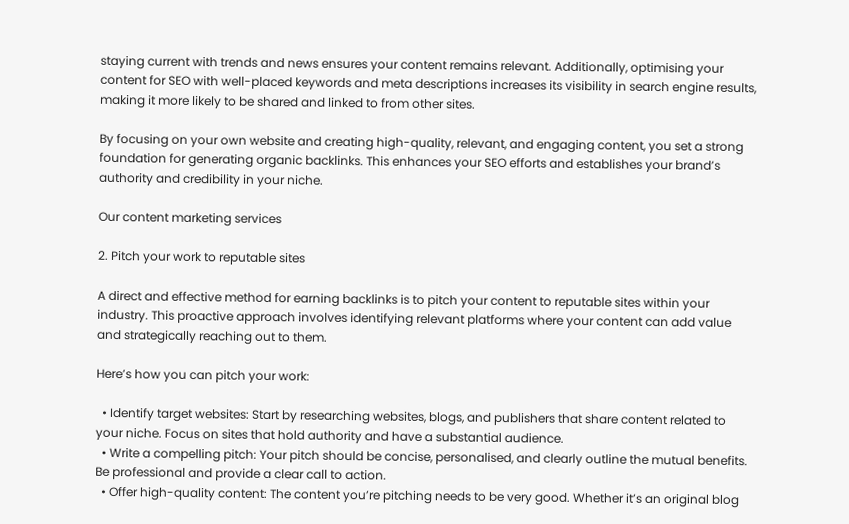staying current with trends and news ensures your content remains relevant. Additionally, optimising your content for SEO with well-placed keywords and meta descriptions increases its visibility in search engine results, making it more likely to be shared and linked to from other sites.

By focusing on your own website and creating high-quality, relevant, and engaging content, you set a strong foundation for generating organic backlinks. This enhances your SEO efforts and establishes your brand’s authority and credibility in your niche.

Our content marketing services

2. Pitch your work to reputable sites

A direct and effective method for earning backlinks is to pitch your content to reputable sites within your industry. This proactive approach involves identifying relevant platforms where your content can add value and strategically reaching out to them.

Here’s how you can pitch your work:

  • Identify target websites: Start by researching websites, blogs, and publishers that share content related to your niche. Focus on sites that hold authority and have a substantial audience.
  • Write a compelling pitch: Your pitch should be concise, personalised, and clearly outline the mutual benefits. Be professional and provide a clear call to action.
  • Offer high-quality content: The content you’re pitching needs to be very good. Whether it’s an original blog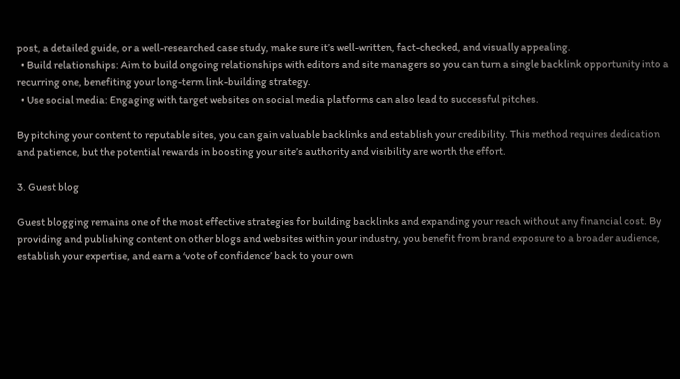post, a detailed guide, or a well-researched case study, make sure it’s well-written, fact-checked, and visually appealing.
  • Build relationships: Aim to build ongoing relationships with editors and site managers so you can turn a single backlink opportunity into a recurring one, benefiting your long-term link-building strategy.
  • Use social media: Engaging with target websites on social media platforms can also lead to successful pitches.

By pitching your content to reputable sites, you can gain valuable backlinks and establish your credibility. This method requires dedication and patience, but the potential rewards in boosting your site’s authority and visibility are worth the effort.

3. Guest blog

Guest blogging remains one of the most effective strategies for building backlinks and expanding your reach without any financial cost. By providing and publishing content on other blogs and websites within your industry, you benefit from brand exposure to a broader audience, establish your expertise, and earn a ‘vote of confidence’ back to your own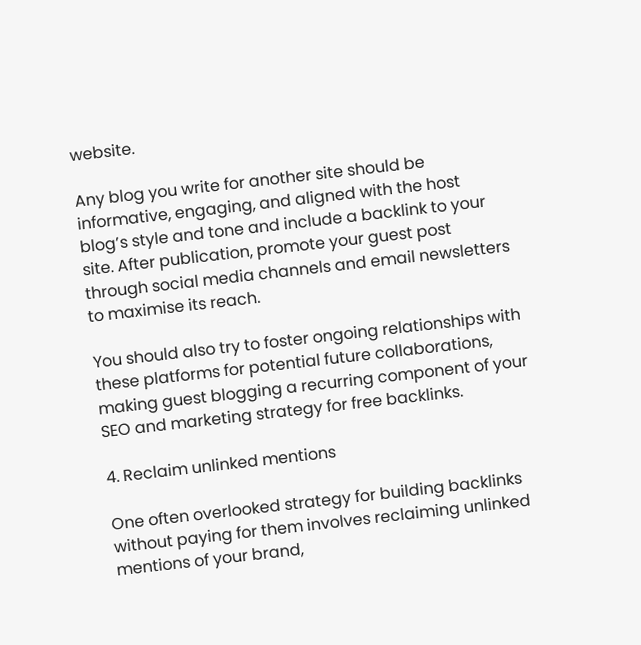website.

Any blog you write for another site should be informative, engaging, and aligned with the host blog’s style and tone and include a backlink to your site. After publication, promote your guest post through social media channels and email newsletters to maximise its reach.

You should also try to foster ongoing relationships with these platforms for potential future collaborations, making guest blogging a recurring component of your SEO and marketing strategy for free backlinks.

4. Reclaim unlinked mentions

One often overlooked strategy for building backlinks without paying for them involves reclaiming unlinked mentions of your brand,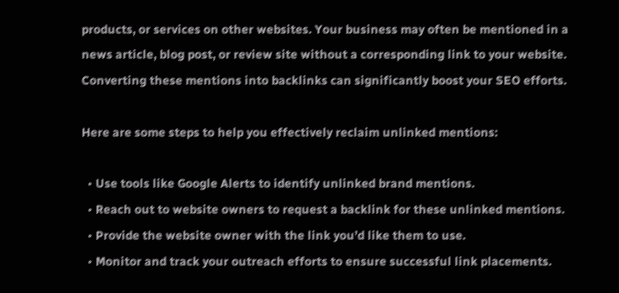products, or services on other websites. Your business may often be mentioned in a news article, blog post, or review site without a corresponding link to your website. Converting these mentions into backlinks can significantly boost your SEO efforts.

Here are some steps to help you effectively reclaim unlinked mentions:

  • Use tools like Google Alerts to identify unlinked brand mentions.
  • Reach out to website owners to request a backlink for these unlinked mentions.
  • Provide the website owner with the link you’d like them to use.
  • Monitor and track your outreach efforts to ensure successful link placements.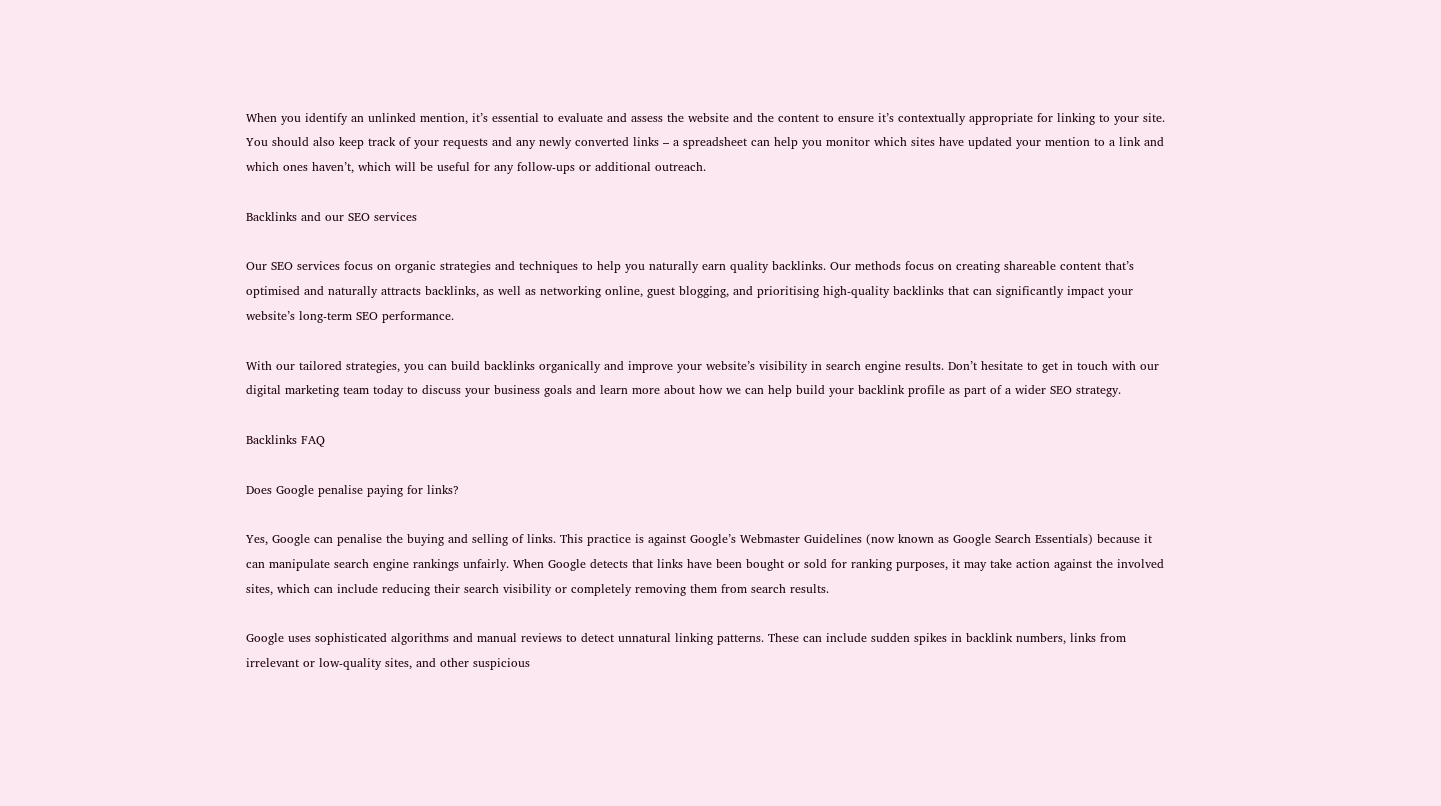When you identify an unlinked mention, it’s essential to evaluate and assess the website and the content to ensure it’s contextually appropriate for linking to your site. You should also keep track of your requests and any newly converted links – a spreadsheet can help you monitor which sites have updated your mention to a link and which ones haven’t, which will be useful for any follow-ups or additional outreach.

Backlinks and our SEO services

Our SEO services focus on organic strategies and techniques to help you naturally earn quality backlinks. Our methods focus on creating shareable content that’s optimised and naturally attracts backlinks, as well as networking online, guest blogging, and prioritising high-quality backlinks that can significantly impact your website’s long-term SEO performance.

With our tailored strategies, you can build backlinks organically and improve your website’s visibility in search engine results. Don’t hesitate to get in touch with our digital marketing team today to discuss your business goals and learn more about how we can help build your backlink profile as part of a wider SEO strategy.

Backlinks FAQ

Does Google penalise paying for links?

Yes, Google can penalise the buying and selling of links. This practice is against Google’s Webmaster Guidelines (now known as Google Search Essentials) because it can manipulate search engine rankings unfairly. When Google detects that links have been bought or sold for ranking purposes, it may take action against the involved sites, which can include reducing their search visibility or completely removing them from search results.

Google uses sophisticated algorithms and manual reviews to detect unnatural linking patterns. These can include sudden spikes in backlink numbers, links from irrelevant or low-quality sites, and other suspicious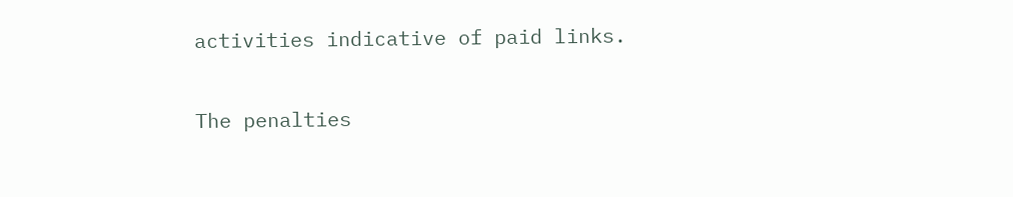activities indicative of paid links.

The penalties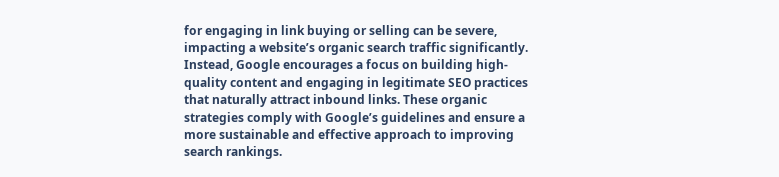for engaging in link buying or selling can be severe, impacting a website’s organic search traffic significantly. Instead, Google encourages a focus on building high-quality content and engaging in legitimate SEO practices that naturally attract inbound links. These organic strategies comply with Google’s guidelines and ensure a more sustainable and effective approach to improving search rankings.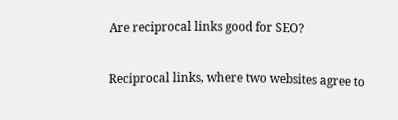Are reciprocal links good for SEO?

Reciprocal links, where two websites agree to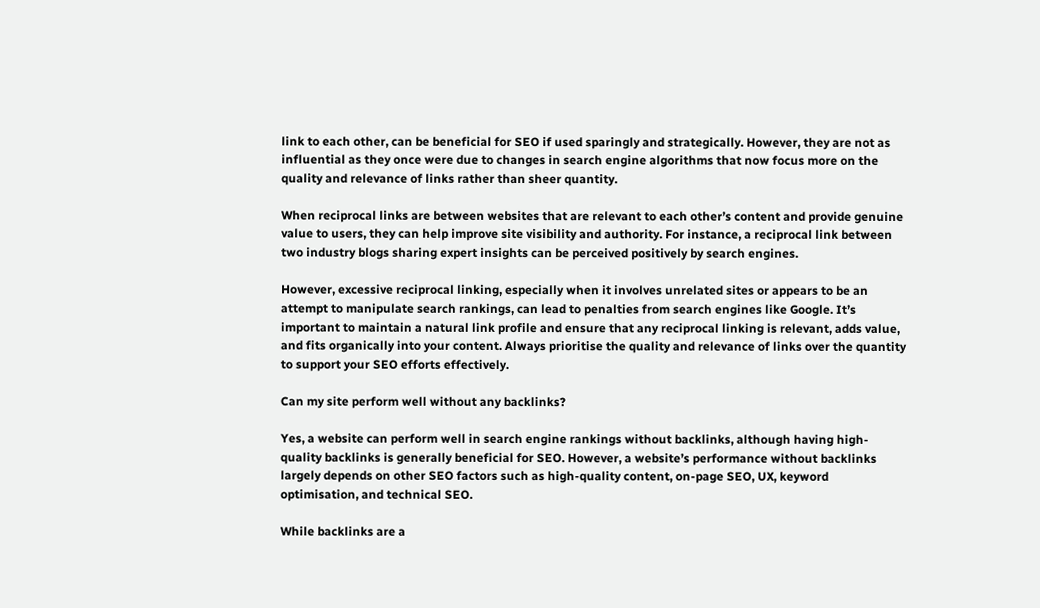link to each other, can be beneficial for SEO if used sparingly and strategically. However, they are not as influential as they once were due to changes in search engine algorithms that now focus more on the quality and relevance of links rather than sheer quantity.

When reciprocal links are between websites that are relevant to each other’s content and provide genuine value to users, they can help improve site visibility and authority. For instance, a reciprocal link between two industry blogs sharing expert insights can be perceived positively by search engines.

However, excessive reciprocal linking, especially when it involves unrelated sites or appears to be an attempt to manipulate search rankings, can lead to penalties from search engines like Google. It’s important to maintain a natural link profile and ensure that any reciprocal linking is relevant, adds value, and fits organically into your content. Always prioritise the quality and relevance of links over the quantity to support your SEO efforts effectively.

Can my site perform well without any backlinks?

Yes, a website can perform well in search engine rankings without backlinks, although having high-quality backlinks is generally beneficial for SEO. However, a website’s performance without backlinks largely depends on other SEO factors such as high-quality content, on-page SEO, UX, keyword optimisation, and technical SEO.

While backlinks are a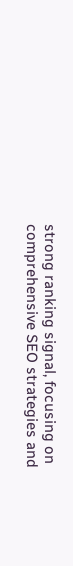strong ranking signal, focusing on comprehensive SEO strategies and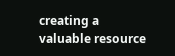creating a valuable resource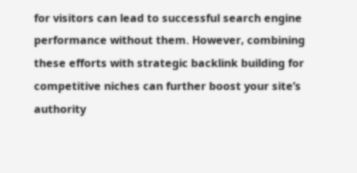for visitors can lead to successful search engine performance without them. However, combining these efforts with strategic backlink building for competitive niches can further boost your site’s authority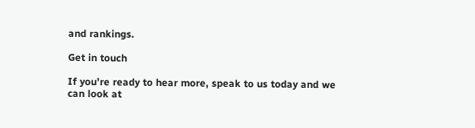and rankings.

Get in touch

If you’re ready to hear more, speak to us today and we
can look at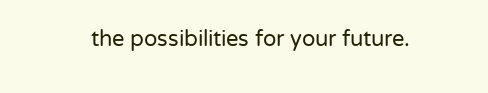the possibilities for your future.